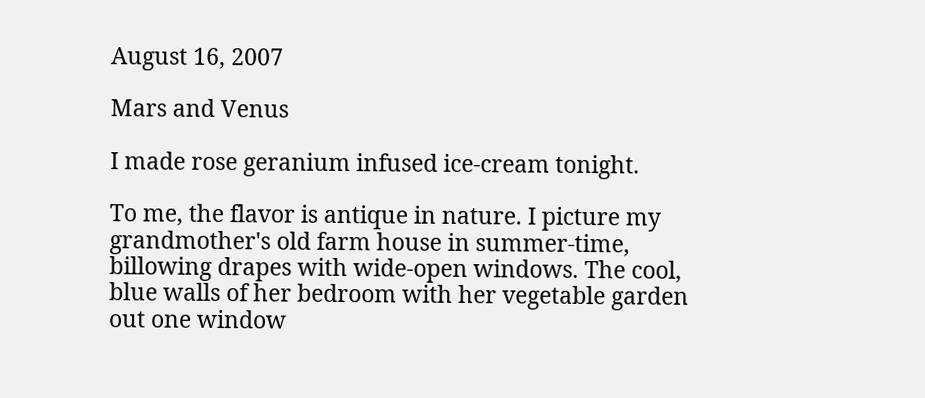August 16, 2007

Mars and Venus

I made rose geranium infused ice-cream tonight.

To me, the flavor is antique in nature. I picture my grandmother's old farm house in summer-time, billowing drapes with wide-open windows. The cool, blue walls of her bedroom with her vegetable garden out one window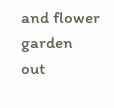and flower garden out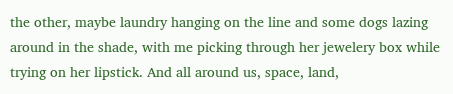the other, maybe laundry hanging on the line and some dogs lazing around in the shade, with me picking through her jewelery box while trying on her lipstick. And all around us, space, land,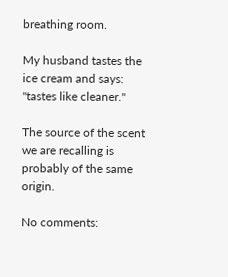breathing room.

My husband tastes the ice cream and says: "tastes like cleaner."

The source of the scent we are recalling is probably of the same origin.

No comments: